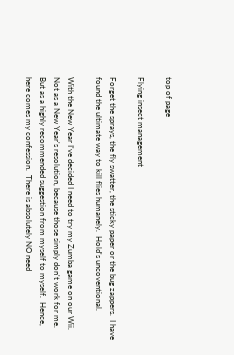top of page

Flying insect management

Forget the sprays, the fly swatter, the sticky paper or the bug zappers.  I have found the ultimate way to kill flies humanely.  Hold's uncoventional.

With the New Year I've decided I need to try my Zumba game on our Wii.  Not as a New Year's resolution, because those simply don't work for me.  But as a highly recommended suggestion from myself to myself.  Hence, here comes my confession.  There is absolutely NO need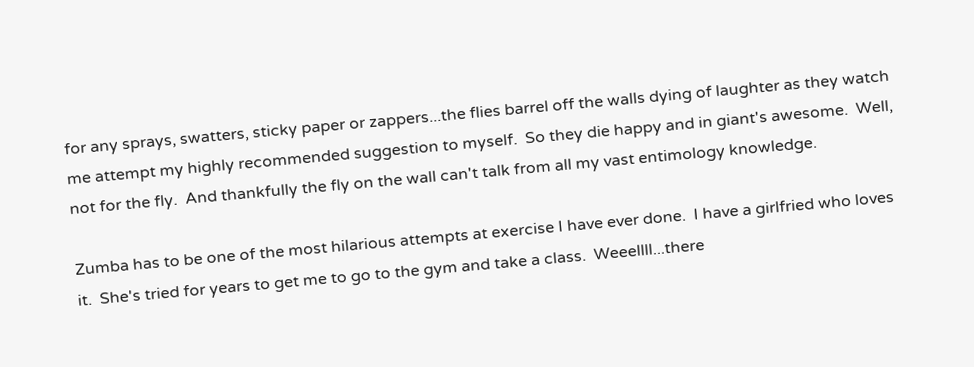for any sprays, swatters, sticky paper or zappers...the flies barrel off the walls dying of laughter as they watch me attempt my highly recommended suggestion to myself.  So they die happy and in giant's awesome.  Well, not for the fly.  And thankfully the fly on the wall can't talk from all my vast entimology knowledge.

Zumba has to be one of the most hilarious attempts at exercise I have ever done.  I have a girlfried who loves it.  She's tried for years to get me to go to the gym and take a class.  Weeellll...there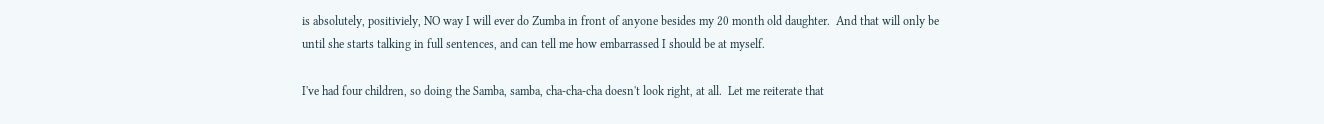is absolutely, positiviely, NO way I will ever do Zumba in front of anyone besides my 20 month old daughter.  And that will only be until she starts talking in full sentences, and can tell me how embarrassed I should be at myself.

I've had four children, so doing the Samba, samba, cha-cha-cha doesn't look right, at all.  Let me reiterate that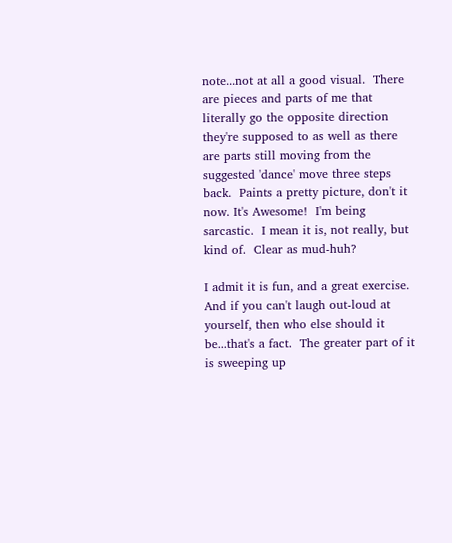note...not at all a good visual.  There are pieces and parts of me that literally go the opposite direction they're supposed to as well as there are parts still moving from the suggested 'dance' move three steps back.  Paints a pretty picture, don't it now. It's Awesome!  I'm being sarcastic.  I mean it is, not really, but kind of.  Clear as mud-huh?

I admit it is fun, and a great exercise.  And if you can't laugh out-loud at yourself, then who else should it be...that's a fact.  The greater part of it is sweeping up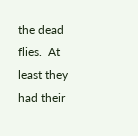the dead flies.  At least they had their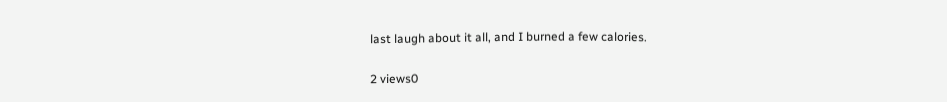last laugh about it all, and I burned a few calories.

2 views0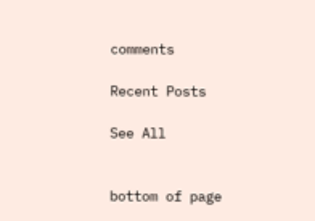comments

Recent Posts

See All


bottom of page